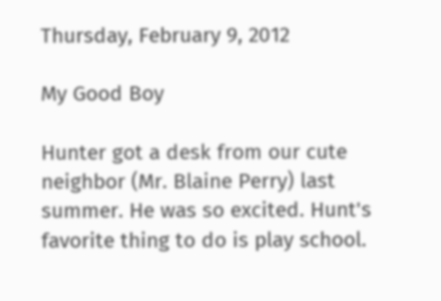Thursday, February 9, 2012

My Good Boy

Hunter got a desk from our cute neighbor (Mr. Blaine Perry) last summer. He was so excited. Hunt's favorite thing to do is play school.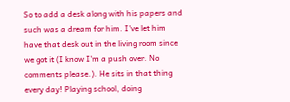So to add a desk along with his papers and such was a dream for him. I've let him have that desk out in the living room since we got it (I know I'm a push over. No comments please.). He sits in that thing every day! Playing school, doing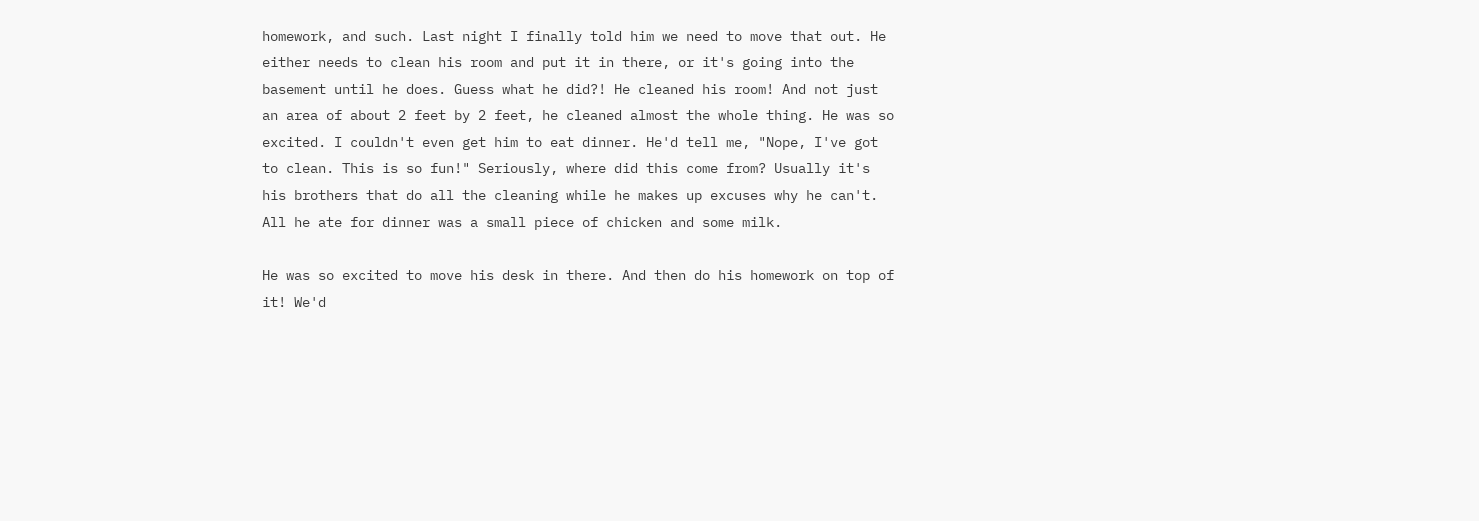homework, and such. Last night I finally told him we need to move that out. He either needs to clean his room and put it in there, or it's going into the basement until he does. Guess what he did?! He cleaned his room! And not just an area of about 2 feet by 2 feet, he cleaned almost the whole thing. He was so excited. I couldn't even get him to eat dinner. He'd tell me, "Nope, I've got to clean. This is so fun!" Seriously, where did this come from? Usually it's his brothers that do all the cleaning while he makes up excuses why he can't. All he ate for dinner was a small piece of chicken and some milk.

He was so excited to move his desk in there. And then do his homework on top of it! We'd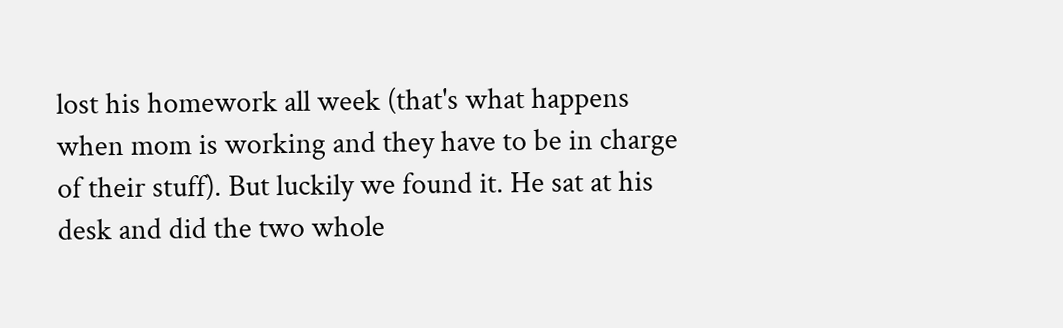lost his homework all week (that's what happens when mom is working and they have to be in charge of their stuff). But luckily we found it. He sat at his desk and did the two whole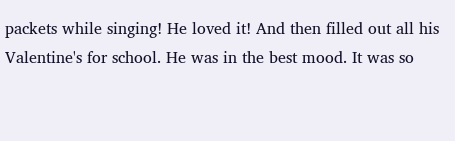packets while singing! He loved it! And then filled out all his Valentine's for school. He was in the best mood. It was so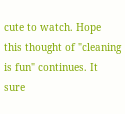cute to watch. Hope this thought of "cleaning is fun" continues. It sure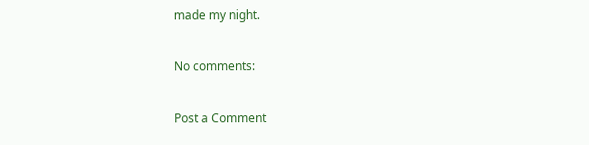made my night.

No comments:

Post a Comment